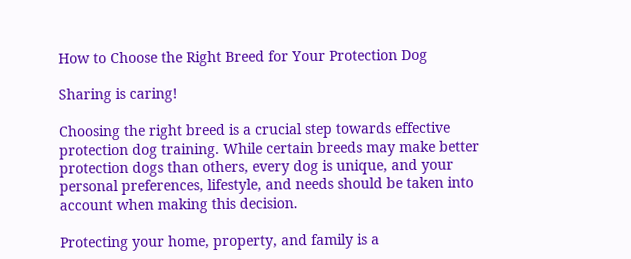How to Choose the Right Breed for Your Protection Dog

Sharing is caring!

Choosing the right breed is a crucial step towards effective protection dog training. While certain breeds may make better protection dogs than others, every dog is unique, and your personal preferences, lifestyle, and needs should be taken into account when making this decision.

Protecting your home, property, and family is a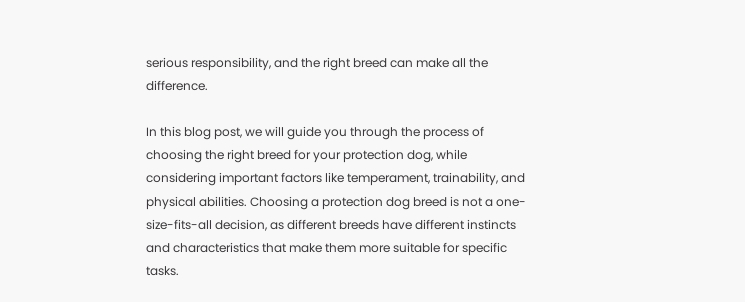serious responsibility, and the right breed can make all the difference.

In this blog post, we will guide you through the process of choosing the right breed for your protection dog, while considering important factors like temperament, trainability, and physical abilities. Choosing a protection dog breed is not a one-size-fits-all decision, as different breeds have different instincts and characteristics that make them more suitable for specific tasks.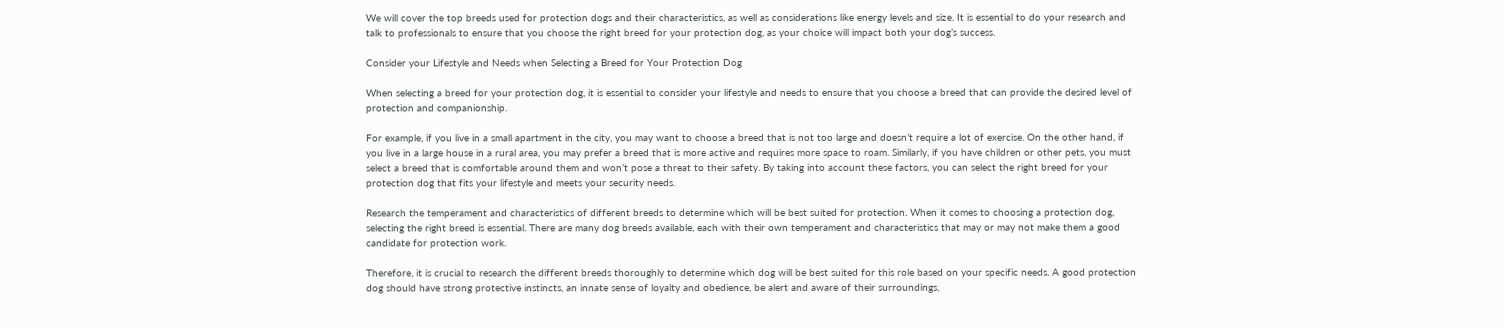We will cover the top breeds used for protection dogs and their characteristics, as well as considerations like energy levels and size. It is essential to do your research and talk to professionals to ensure that you choose the right breed for your protection dog, as your choice will impact both your dog’s success.

Consider your Lifestyle and Needs when Selecting a Breed for Your Protection Dog

When selecting a breed for your protection dog, it is essential to consider your lifestyle and needs to ensure that you choose a breed that can provide the desired level of protection and companionship.

For example, if you live in a small apartment in the city, you may want to choose a breed that is not too large and doesn’t require a lot of exercise. On the other hand, if you live in a large house in a rural area, you may prefer a breed that is more active and requires more space to roam. Similarly, if you have children or other pets, you must select a breed that is comfortable around them and won’t pose a threat to their safety. By taking into account these factors, you can select the right breed for your protection dog that fits your lifestyle and meets your security needs.

Research the temperament and characteristics of different breeds to determine which will be best suited for protection. When it comes to choosing a protection dog, selecting the right breed is essential. There are many dog breeds available, each with their own temperament and characteristics that may or may not make them a good candidate for protection work.

Therefore, it is crucial to research the different breeds thoroughly to determine which dog will be best suited for this role based on your specific needs. A good protection dog should have strong protective instincts, an innate sense of loyalty and obedience, be alert and aware of their surroundings,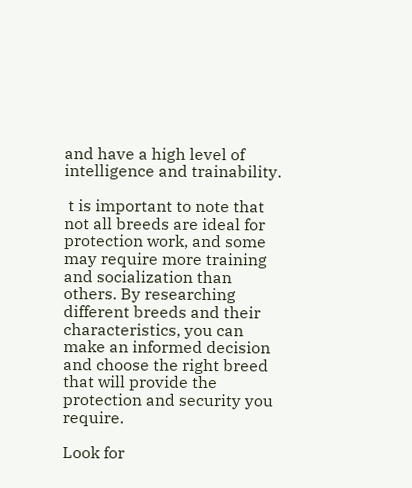and have a high level of intelligence and trainability.

 t is important to note that not all breeds are ideal for protection work, and some may require more training and socialization than others. By researching different breeds and their characteristics, you can make an informed decision and choose the right breed that will provide the protection and security you require.

Look for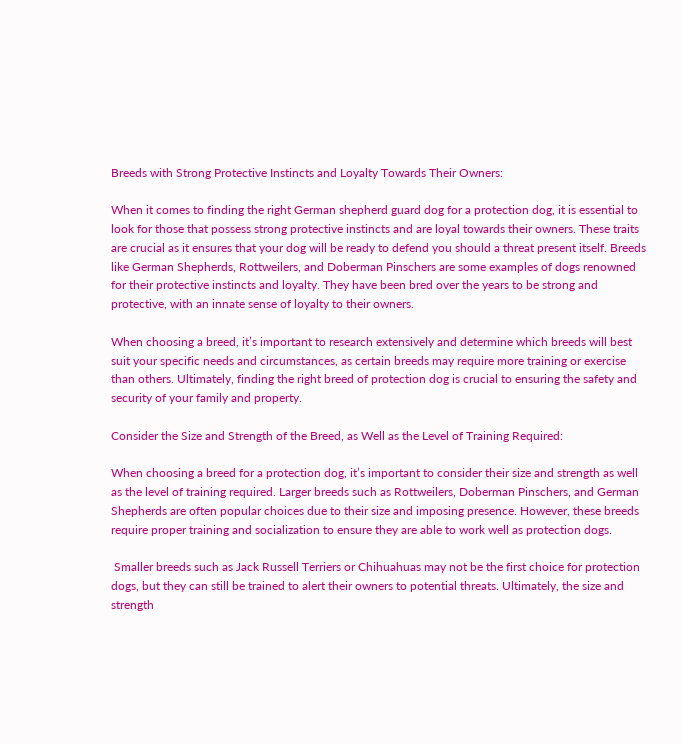Breeds with Strong Protective Instincts and Loyalty Towards Their Owners:

When it comes to finding the right German shepherd guard dog for a protection dog, it is essential to look for those that possess strong protective instincts and are loyal towards their owners. These traits are crucial as it ensures that your dog will be ready to defend you should a threat present itself. Breeds like German Shepherds, Rottweilers, and Doberman Pinschers are some examples of dogs renowned for their protective instincts and loyalty. They have been bred over the years to be strong and protective, with an innate sense of loyalty to their owners.

When choosing a breed, it’s important to research extensively and determine which breeds will best suit your specific needs and circumstances, as certain breeds may require more training or exercise than others. Ultimately, finding the right breed of protection dog is crucial to ensuring the safety and security of your family and property.

Consider the Size and Strength of the Breed, as Well as the Level of Training Required:

When choosing a breed for a protection dog, it’s important to consider their size and strength as well as the level of training required. Larger breeds such as Rottweilers, Doberman Pinschers, and German Shepherds are often popular choices due to their size and imposing presence. However, these breeds require proper training and socialization to ensure they are able to work well as protection dogs.

 Smaller breeds such as Jack Russell Terriers or Chihuahuas may not be the first choice for protection dogs, but they can still be trained to alert their owners to potential threats. Ultimately, the size and strength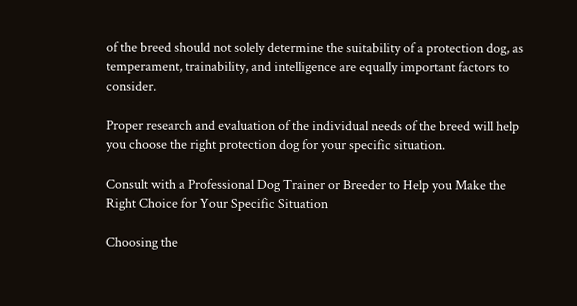of the breed should not solely determine the suitability of a protection dog, as temperament, trainability, and intelligence are equally important factors to consider.

Proper research and evaluation of the individual needs of the breed will help you choose the right protection dog for your specific situation.

Consult with a Professional Dog Trainer or Breeder to Help you Make the Right Choice for Your Specific Situation

Choosing the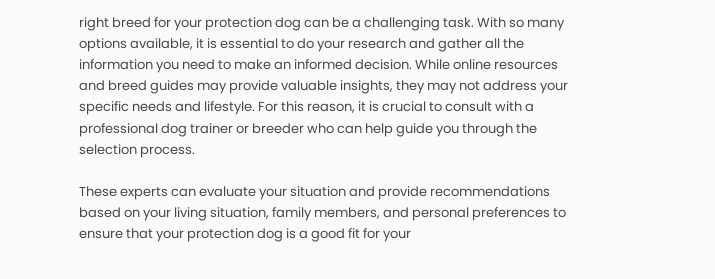right breed for your protection dog can be a challenging task. With so many options available, it is essential to do your research and gather all the information you need to make an informed decision. While online resources and breed guides may provide valuable insights, they may not address your specific needs and lifestyle. For this reason, it is crucial to consult with a professional dog trainer or breeder who can help guide you through the selection process.

These experts can evaluate your situation and provide recommendations based on your living situation, family members, and personal preferences to ensure that your protection dog is a good fit for your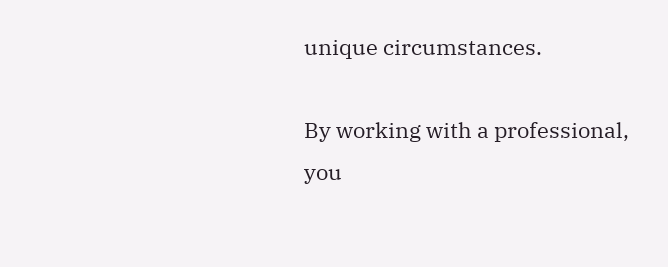unique circumstances.

By working with a professional, you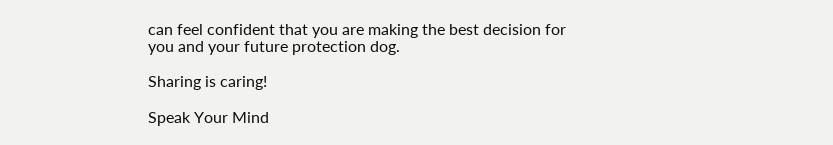can feel confident that you are making the best decision for you and your future protection dog.

Sharing is caring!

Speak Your Mind